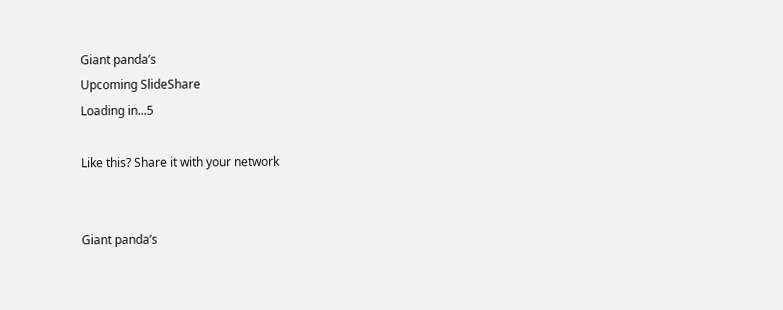Giant panda’s
Upcoming SlideShare
Loading in...5

Like this? Share it with your network


Giant panda’s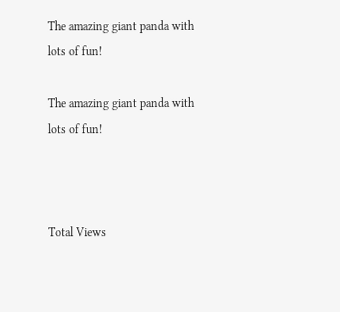The amazing giant panda with lots of fun!

The amazing giant panda with lots of fun!



Total Views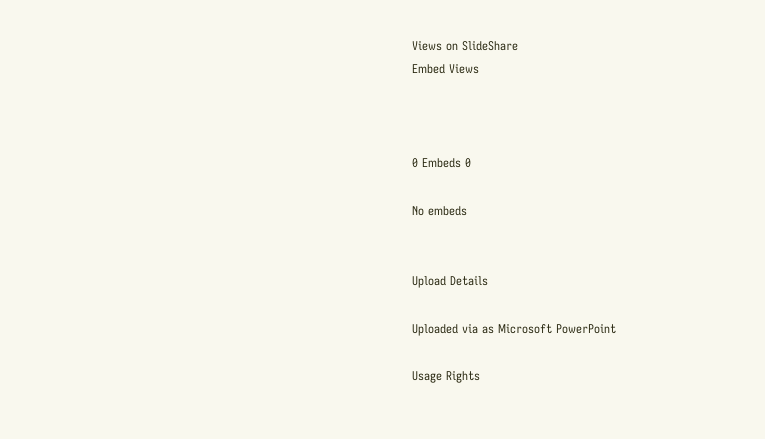Views on SlideShare
Embed Views



0 Embeds 0

No embeds


Upload Details

Uploaded via as Microsoft PowerPoint

Usage Rights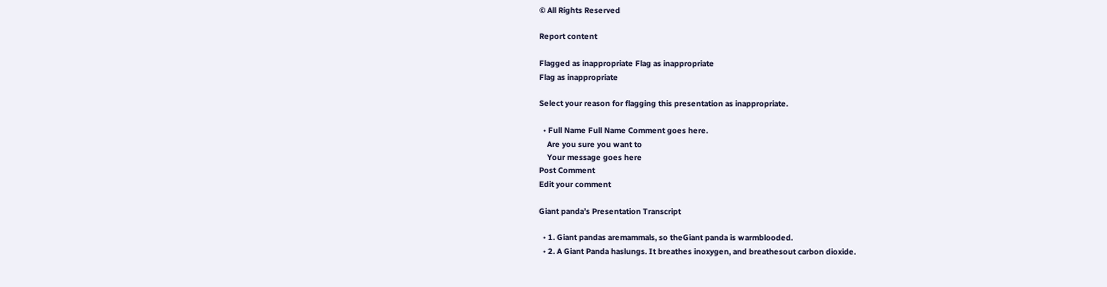© All Rights Reserved

Report content

Flagged as inappropriate Flag as inappropriate
Flag as inappropriate

Select your reason for flagging this presentation as inappropriate.

  • Full Name Full Name Comment goes here.
    Are you sure you want to
    Your message goes here
Post Comment
Edit your comment

Giant panda’s Presentation Transcript

  • 1. Giant pandas aremammals, so theGiant panda is warmblooded.
  • 2. A Giant Panda haslungs. It breathes inoxygen, and breathesout carbon dioxide.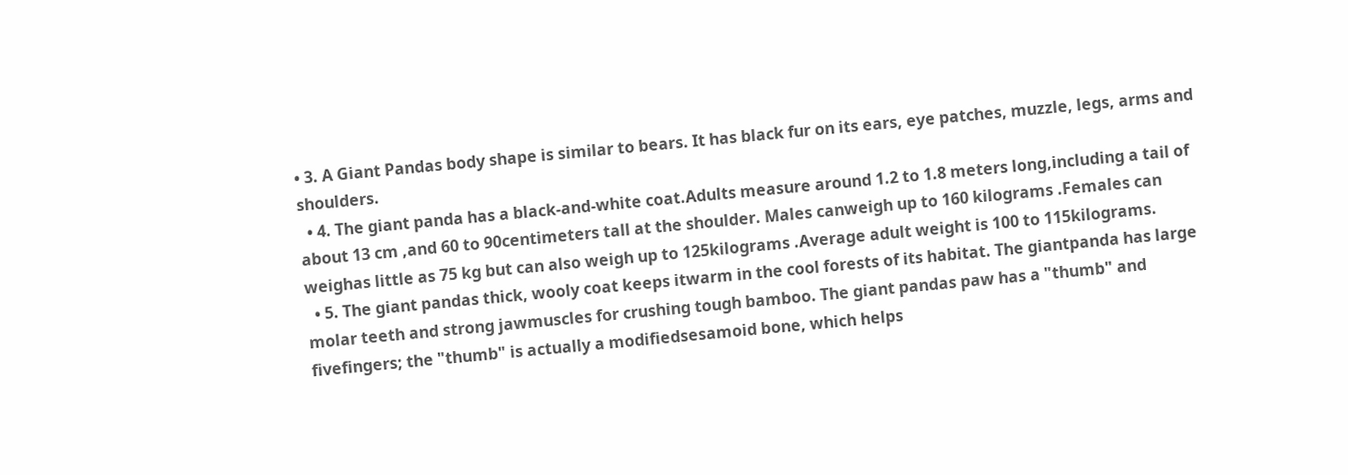• 3. A Giant Pandas body shape is similar to bears. It has black fur on its ears, eye patches, muzzle, legs, arms and shoulders.
  • 4. The giant panda has a black-and-white coat.Adults measure around 1.2 to 1.8 meters long,including a tail of about 13 cm ,and 60 to 90centimeters tall at the shoulder. Males canweigh up to 160 kilograms .Females can weighas little as 75 kg but can also weigh up to 125kilograms .Average adult weight is 100 to 115kilograms.
  • 5. The giant pandas thick, wooly coat keeps itwarm in the cool forests of its habitat. The giantpanda has large molar teeth and strong jawmuscles for crushing tough bamboo. The giant pandas paw has a "thumb" and fivefingers; the "thumb" is actually a modifiedsesamoid bone, which helps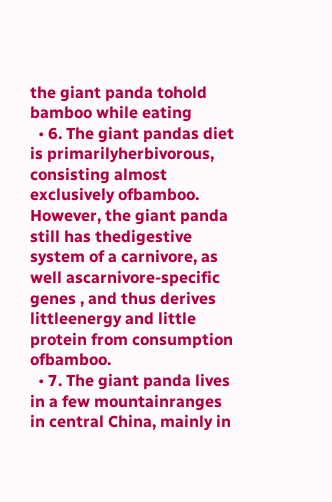the giant panda tohold bamboo while eating
  • 6. The giant pandas diet is primarilyherbivorous, consisting almost exclusively ofbamboo. However, the giant panda still has thedigestive system of a carnivore, as well ascarnivore-specific genes , and thus derives littleenergy and little protein from consumption ofbamboo.
  • 7. The giant panda lives in a few mountainranges in central China, mainly in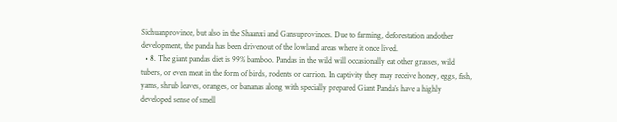Sichuanprovince, but also in the Shaanxi and Gansuprovinces. Due to farming, deforestation andother development, the panda has been drivenout of the lowland areas where it once lived.
  • 8. The giant pandas diet is 99% bamboo. Pandas in the wild will occasionally eat other grasses, wild tubers, or even meat in the form of birds, rodents or carrion. In captivity they may receive honey, eggs, fish, yams, shrub leaves, oranges, or bananas along with specially prepared Giant Panda’s have a highly developed sense of smell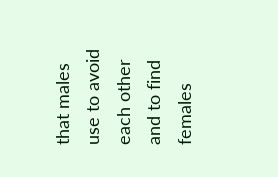that males use to avoid each other and to find females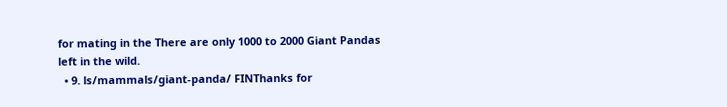for mating in the There are only 1000 to 2000 Giant Pandas left in the wild.
  • 9. ls/mammals/giant-panda/ FINThanks for